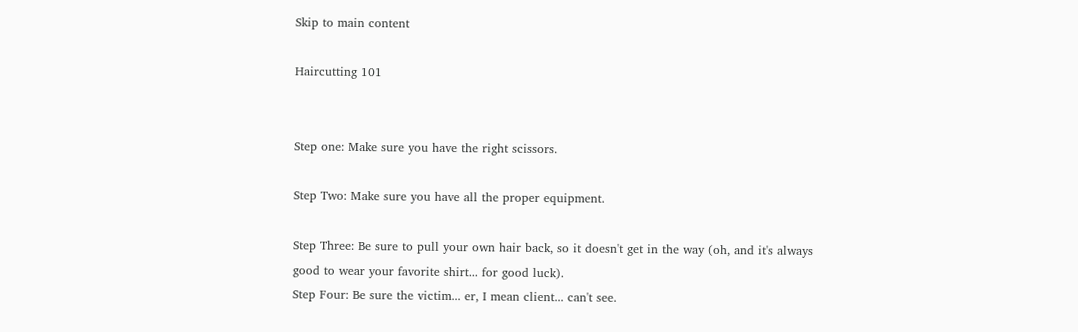Skip to main content

Haircutting 101


Step one: Make sure you have the right scissors.

Step Two: Make sure you have all the proper equipment.

Step Three: Be sure to pull your own hair back, so it doesn't get in the way (oh, and it's always good to wear your favorite shirt... for good luck).
Step Four: Be sure the victim... er, I mean client... can't see.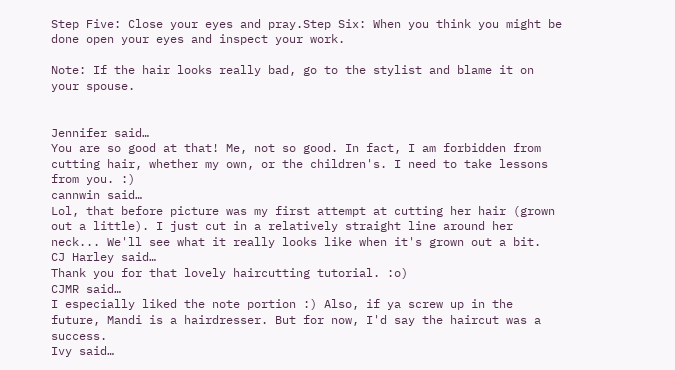Step Five: Close your eyes and pray.Step Six: When you think you might be done open your eyes and inspect your work.

Note: If the hair looks really bad, go to the stylist and blame it on your spouse.


Jennifer said…
You are so good at that! Me, not so good. In fact, I am forbidden from cutting hair, whether my own, or the children's. I need to take lessons from you. :)
cannwin said…
Lol, that before picture was my first attempt at cutting her hair (grown out a little). I just cut in a relatively straight line around her neck... We'll see what it really looks like when it's grown out a bit.
CJ Harley said…
Thank you for that lovely haircutting tutorial. :o)
CJMR said…
I especially liked the note portion :) Also, if ya screw up in the future, Mandi is a hairdresser. But for now, I'd say the haircut was a success.
Ivy said…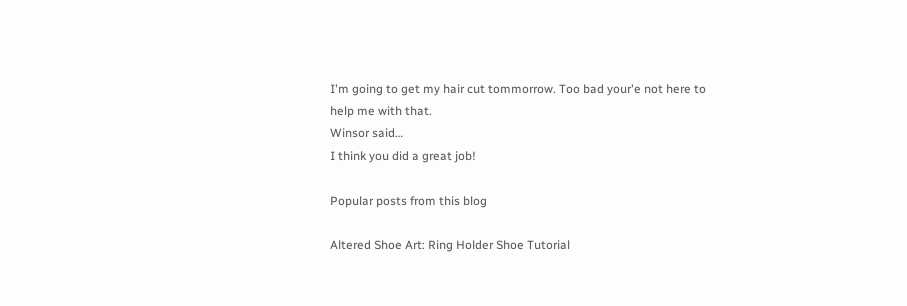I'm going to get my hair cut tommorrow. Too bad your'e not here to help me with that.
Winsor said…
I think you did a great job!

Popular posts from this blog

Altered Shoe Art: Ring Holder Shoe Tutorial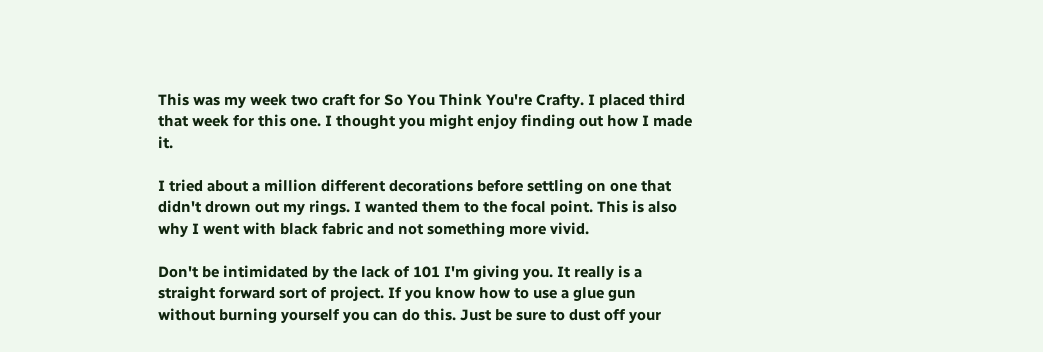This was my week two craft for So You Think You're Crafty. I placed third that week for this one. I thought you might enjoy finding out how I made it.

I tried about a million different decorations before settling on one that didn't drown out my rings. I wanted them to the focal point. This is also why I went with black fabric and not something more vivid.

Don't be intimidated by the lack of 101 I'm giving you. It really is a straight forward sort of project. If you know how to use a glue gun without burning yourself you can do this. Just be sure to dust off your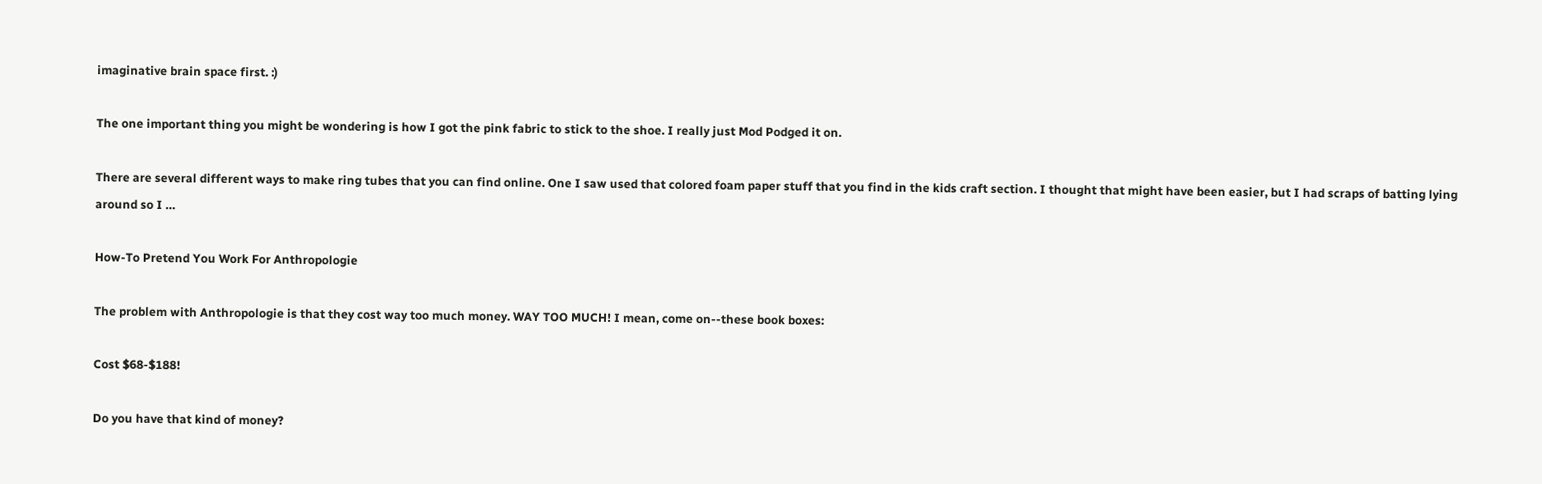imaginative brain space first. :)

The one important thing you might be wondering is how I got the pink fabric to stick to the shoe. I really just Mod Podged it on.

There are several different ways to make ring tubes that you can find online. One I saw used that colored foam paper stuff that you find in the kids craft section. I thought that might have been easier, but I had scraps of batting lying around so I …

How-To Pretend You Work For Anthropologie

The problem with Anthropologie is that they cost way too much money. WAY TOO MUCH! I mean, come on--these book boxes:

Cost $68-$188!

Do you have that kind of money?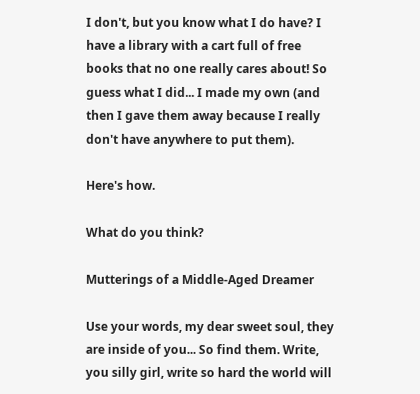I don't, but you know what I do have? I have a library with a cart full of free books that no one really cares about! So guess what I did... I made my own (and then I gave them away because I really don't have anywhere to put them).

Here's how.

What do you think?

Mutterings of a Middle-Aged Dreamer

Use your words, my dear sweet soul, they are inside of you... So find them. Write, you silly girl, write so hard the world will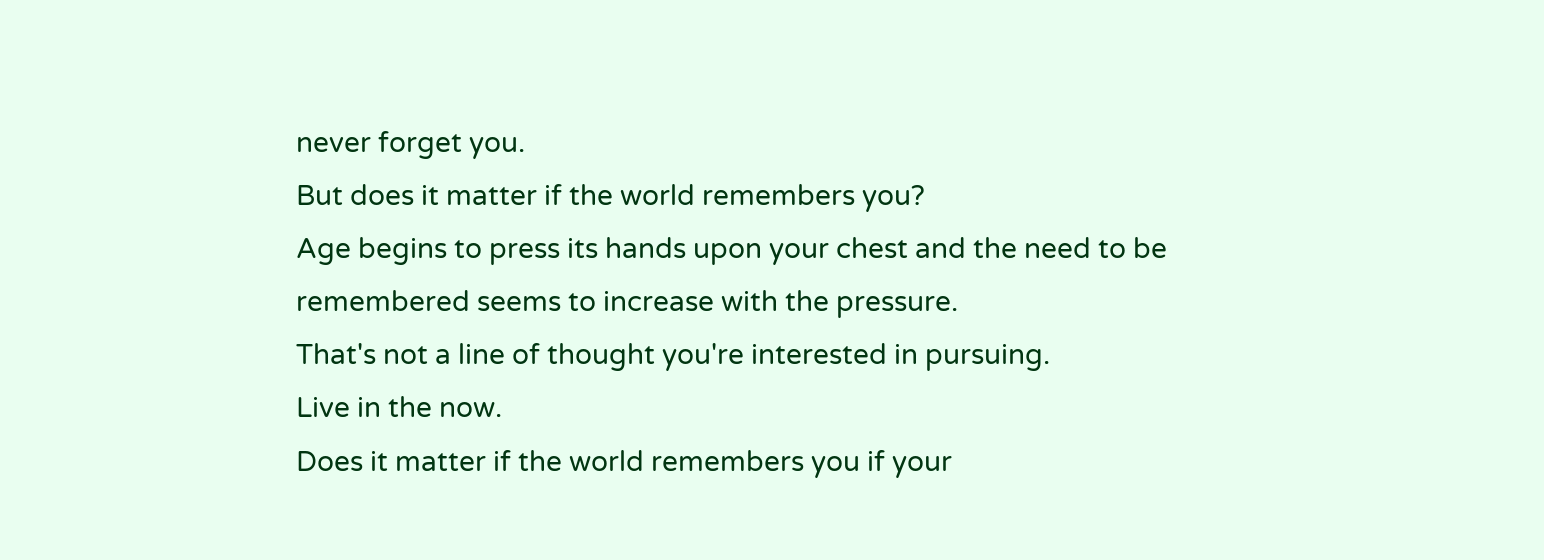never forget you.
But does it matter if the world remembers you?
Age begins to press its hands upon your chest and the need to be remembered seems to increase with the pressure.
That's not a line of thought you're interested in pursuing.
Live in the now.
Does it matter if the world remembers you if your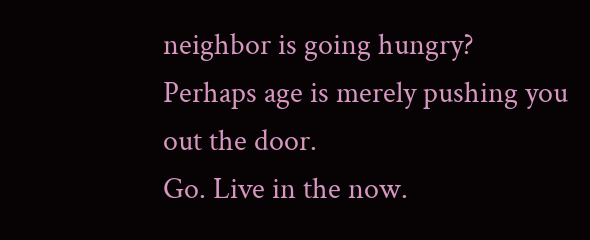neighbor is going hungry?
Perhaps age is merely pushing you out the door.
Go. Live in the now.